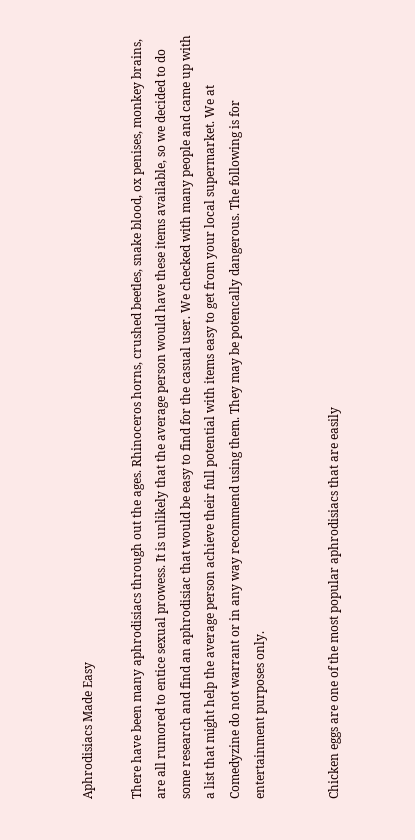Aphrodisiacs Made Easy

There have been many aphrodisiacs through out the ages. Rhinoceros horns, crushed beetles, snake blood, ox penises, monkey brains, are all rumored to entice sexual prowess. It is unlikely that the average person would have these items available, so we decided to do some research and find an aphrodisiac that would be easy to find for the casual user. We checked with many people and came up with a list that might help the average person achieve their full potential with items easy to get from your local supermarket. We at Comedyzine do not warrant or in any way recommend using them. They may be potencally dangerous. The following is for entertainment purposes only.


Chicken eggs are one of the most popular aphrodisiacs that are easily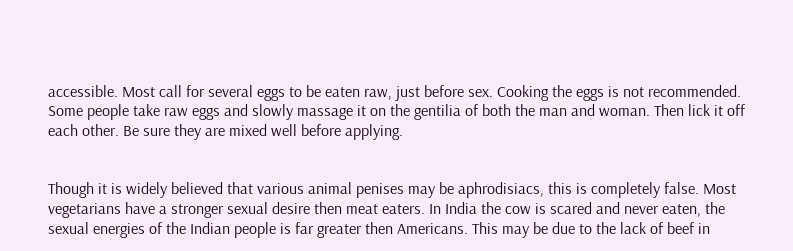accessible. Most call for several eggs to be eaten raw, just before sex. Cooking the eggs is not recommended. Some people take raw eggs and slowly massage it on the gentilia of both the man and woman. Then lick it off each other. Be sure they are mixed well before applying.


Though it is widely believed that various animal penises may be aphrodisiacs, this is completely false. Most vegetarians have a stronger sexual desire then meat eaters. In India the cow is scared and never eaten, the sexual energies of the Indian people is far greater then Americans. This may be due to the lack of beef in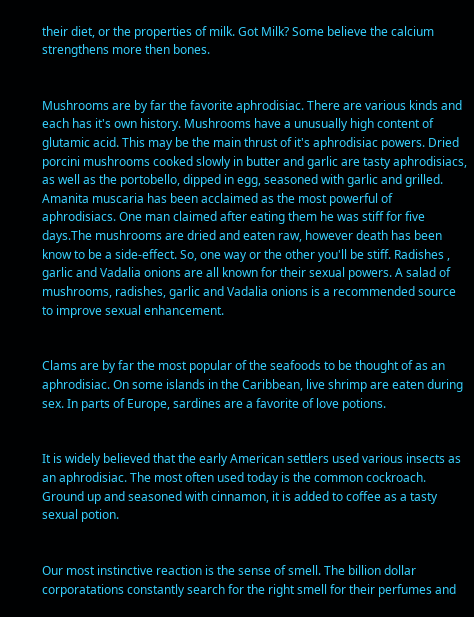their diet, or the properties of milk. Got Milk? Some believe the calcium strengthens more then bones.


Mushrooms are by far the favorite aphrodisiac. There are various kinds and each has it's own history. Mushrooms have a unusually high content of glutamic acid. This may be the main thrust of it's aphrodisiac powers. Dried porcini mushrooms cooked slowly in butter and garlic are tasty aphrodisiacs, as well as the portobello, dipped in egg, seasoned with garlic and grilled. Amanita muscaria has been acclaimed as the most powerful of aphrodisiacs. One man claimed after eating them he was stiff for five days.The mushrooms are dried and eaten raw, however death has been know to be a side-effect. So, one way or the other you'll be stiff. Radishes , garlic and Vadalia onions are all known for their sexual powers. A salad of mushrooms, radishes, garlic and Vadalia onions is a recommended source to improve sexual enhancement.


Clams are by far the most popular of the seafoods to be thought of as an aphrodisiac. On some islands in the Caribbean, live shrimp are eaten during sex. In parts of Europe, sardines are a favorite of love potions.


It is widely believed that the early American settlers used various insects as an aphrodisiac. The most often used today is the common cockroach. Ground up and seasoned with cinnamon, it is added to coffee as a tasty sexual potion.


Our most instinctive reaction is the sense of smell. The billion dollar corporatations constantly search for the right smell for their perfumes and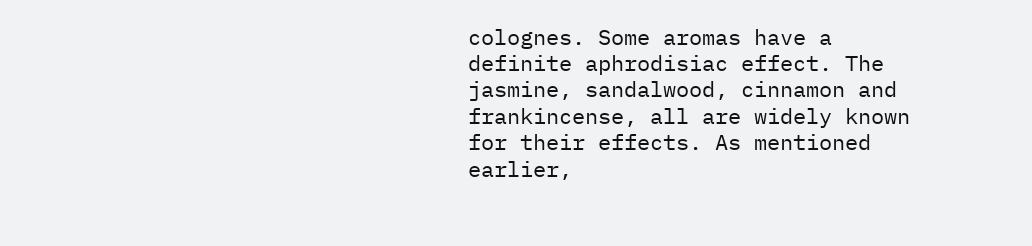colognes. Some aromas have a definite aphrodisiac effect. The jasmine, sandalwood, cinnamon and frankincense, all are widely known for their effects. As mentioned earlier,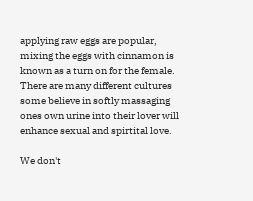applying raw eggs are popular, mixing the eggs with cinnamon is known as a turn on for the female. There are many different cultures some believe in softly massaging ones own urine into their lover will enhance sexual and spirtital love.

We don't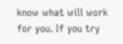know what will work for you. If you try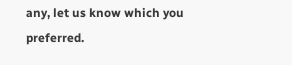any, let us know which you preferred.